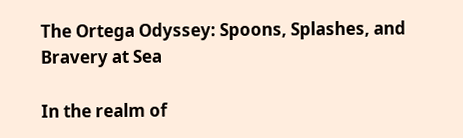The Ortega Odyssey: Spoons, Splashes, and Bravery at Sea

In the realm of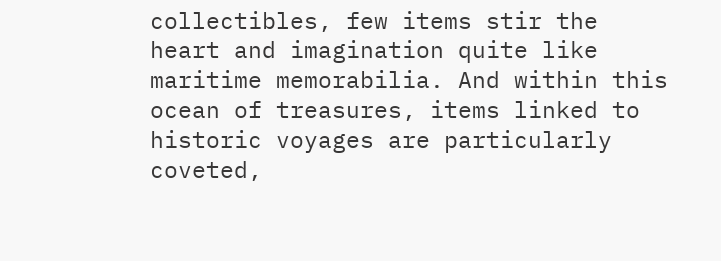collectibles, few items stir the heart and imagination quite like maritime memorabilia. And within this ocean of treasures, items linked to historic voyages are particularly coveted,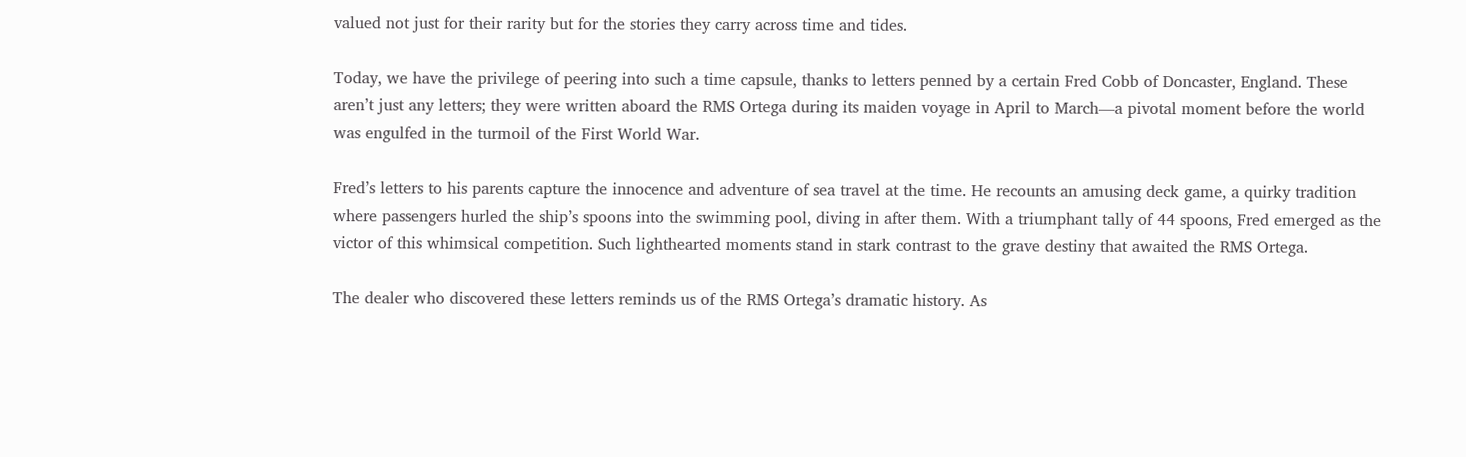valued not just for their rarity but for the stories they carry across time and tides.

Today, we have the privilege of peering into such a time capsule, thanks to letters penned by a certain Fred Cobb of Doncaster, England. These aren’t just any letters; they were written aboard the RMS Ortega during its maiden voyage in April to March—a pivotal moment before the world was engulfed in the turmoil of the First World War.

Fred’s letters to his parents capture the innocence and adventure of sea travel at the time. He recounts an amusing deck game, a quirky tradition where passengers hurled the ship’s spoons into the swimming pool, diving in after them. With a triumphant tally of 44 spoons, Fred emerged as the victor of this whimsical competition. Such lighthearted moments stand in stark contrast to the grave destiny that awaited the RMS Ortega.

The dealer who discovered these letters reminds us of the RMS Ortega’s dramatic history. As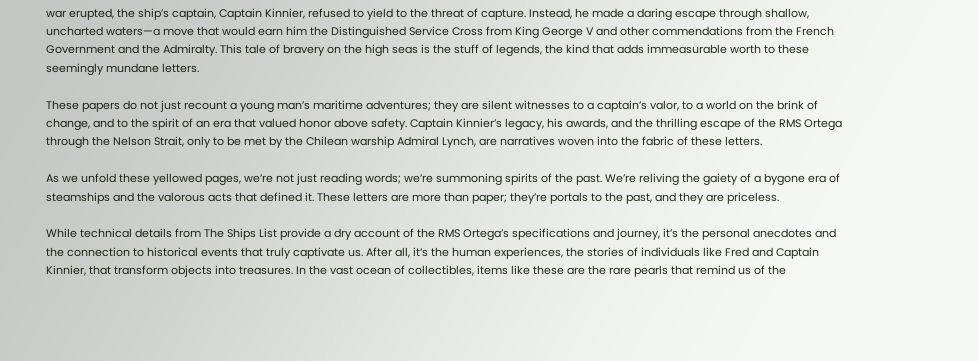war erupted, the ship’s captain, Captain Kinnier, refused to yield to the threat of capture. Instead, he made a daring escape through shallow, uncharted waters—a move that would earn him the Distinguished Service Cross from King George V and other commendations from the French Government and the Admiralty. This tale of bravery on the high seas is the stuff of legends, the kind that adds immeasurable worth to these seemingly mundane letters.

These papers do not just recount a young man’s maritime adventures; they are silent witnesses to a captain’s valor, to a world on the brink of change, and to the spirit of an era that valued honor above safety. Captain Kinnier’s legacy, his awards, and the thrilling escape of the RMS Ortega through the Nelson Strait, only to be met by the Chilean warship Admiral Lynch, are narratives woven into the fabric of these letters.

As we unfold these yellowed pages, we’re not just reading words; we’re summoning spirits of the past. We’re reliving the gaiety of a bygone era of steamships and the valorous acts that defined it. These letters are more than paper; they’re portals to the past, and they are priceless.

While technical details from The Ships List provide a dry account of the RMS Ortega’s specifications and journey, it’s the personal anecdotes and the connection to historical events that truly captivate us. After all, it’s the human experiences, the stories of individuals like Fred and Captain Kinnier, that transform objects into treasures. In the vast ocean of collectibles, items like these are the rare pearls that remind us of the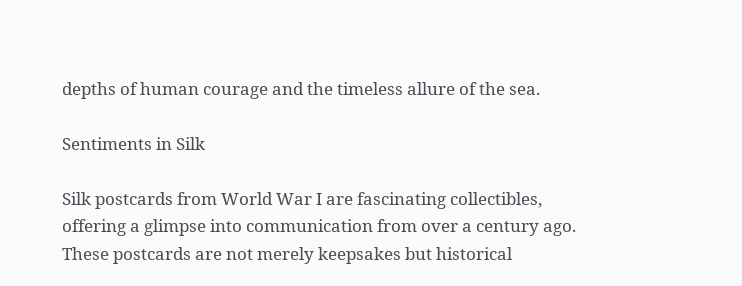depths of human courage and the timeless allure of the sea.

Sentiments in Silk

Silk postcards from World War I are fascinating collectibles, offering a glimpse into communication from over a century ago. These postcards are not merely keepsakes but historical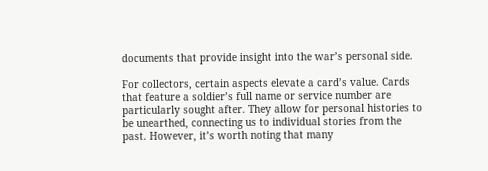documents that provide insight into the war’s personal side.

For collectors, certain aspects elevate a card’s value. Cards that feature a soldier’s full name or service number are particularly sought after. They allow for personal histories to be unearthed, connecting us to individual stories from the past. However, it’s worth noting that many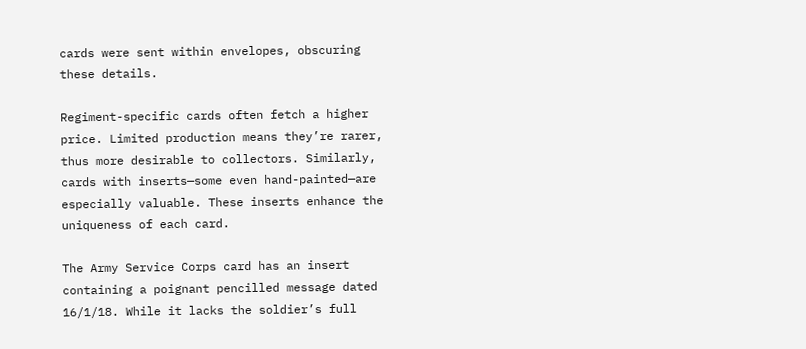cards were sent within envelopes, obscuring these details.

Regiment-specific cards often fetch a higher price. Limited production means they’re rarer, thus more desirable to collectors. Similarly, cards with inserts—some even hand-painted—are especially valuable. These inserts enhance the uniqueness of each card.

The Army Service Corps card has an insert containing a poignant pencilled message dated 16/1/18. While it lacks the soldier’s full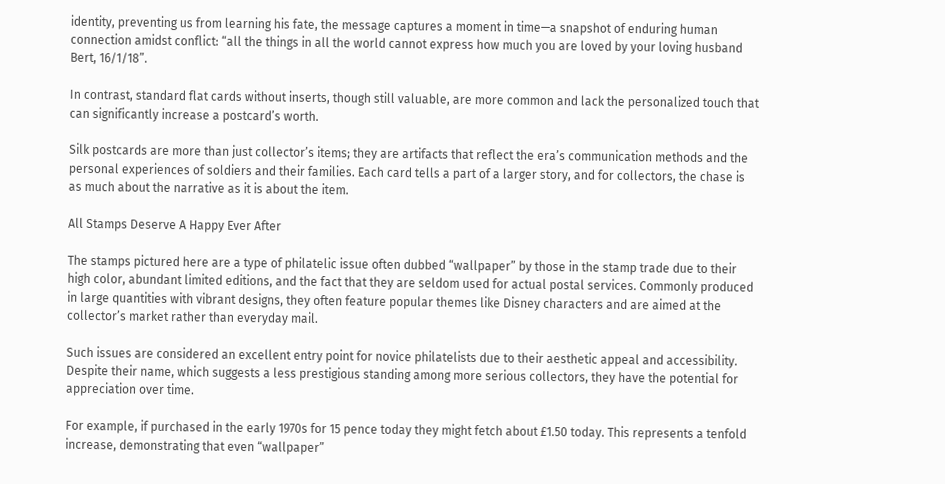identity, preventing us from learning his fate, the message captures a moment in time—a snapshot of enduring human connection amidst conflict: “all the things in all the world cannot express how much you are loved by your loving husband Bert, 16/1/18”.

In contrast, standard flat cards without inserts, though still valuable, are more common and lack the personalized touch that can significantly increase a postcard’s worth.

Silk postcards are more than just collector’s items; they are artifacts that reflect the era’s communication methods and the personal experiences of soldiers and their families. Each card tells a part of a larger story, and for collectors, the chase is as much about the narrative as it is about the item.

All Stamps Deserve A Happy Ever After

The stamps pictured here are a type of philatelic issue often dubbed “wallpaper” by those in the stamp trade due to their high color, abundant limited editions, and the fact that they are seldom used for actual postal services. Commonly produced in large quantities with vibrant designs, they often feature popular themes like Disney characters and are aimed at the collector’s market rather than everyday mail.

Such issues are considered an excellent entry point for novice philatelists due to their aesthetic appeal and accessibility. Despite their name, which suggests a less prestigious standing among more serious collectors, they have the potential for appreciation over time.

For example, if purchased in the early 1970s for 15 pence today they might fetch about £1.50 today. This represents a tenfold increase, demonstrating that even “wallpaper”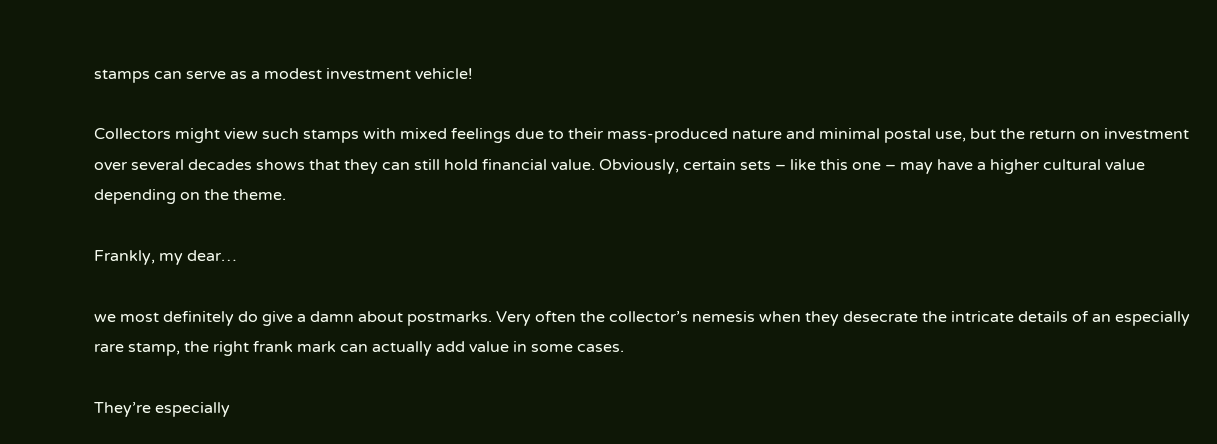stamps can serve as a modest investment vehicle!

Collectors might view such stamps with mixed feelings due to their mass-produced nature and minimal postal use, but the return on investment over several decades shows that they can still hold financial value. Obviously, certain sets – like this one – may have a higher cultural value depending on the theme.

Frankly, my dear…

we most definitely do give a damn about postmarks. Very often the collector’s nemesis when they desecrate the intricate details of an especially rare stamp, the right frank mark can actually add value in some cases.

They’re especially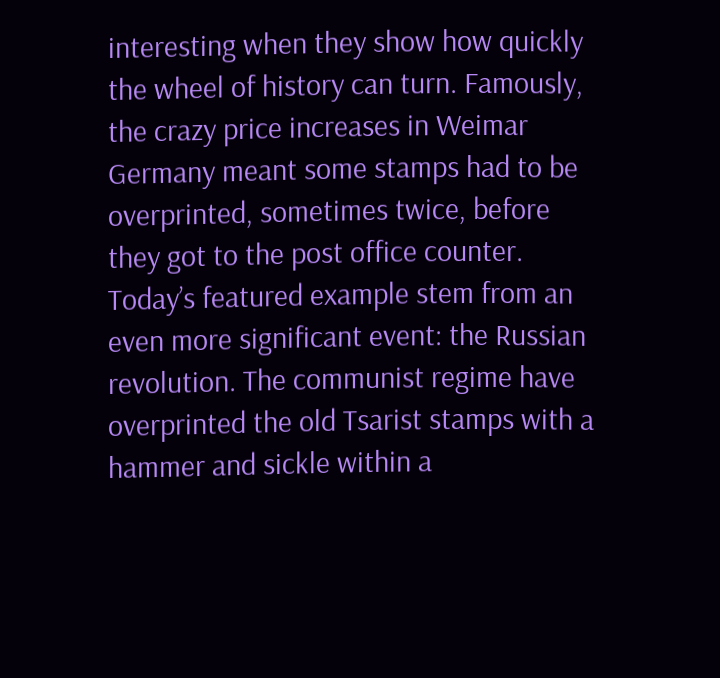interesting when they show how quickly the wheel of history can turn. Famously, the crazy price increases in Weimar Germany meant some stamps had to be overprinted, sometimes twice, before they got to the post office counter. Today’s featured example stem from an even more significant event: the Russian revolution. The communist regime have overprinted the old Tsarist stamps with a hammer and sickle within a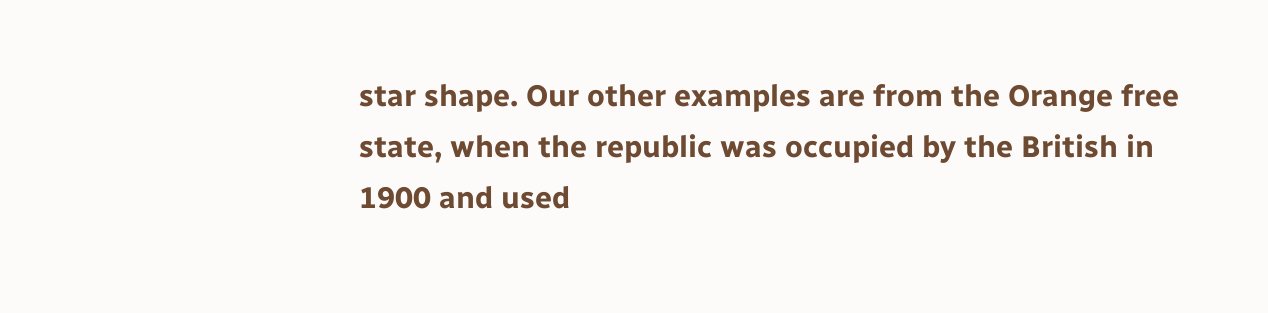star shape. Our other examples are from the Orange free state, when the republic was occupied by the British in 1900 and used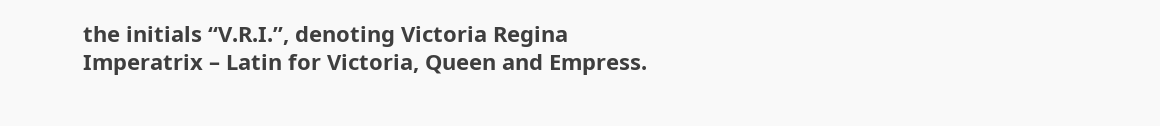the initials “V.R.I.”, denoting Victoria Regina Imperatrix – Latin for Victoria, Queen and Empress.